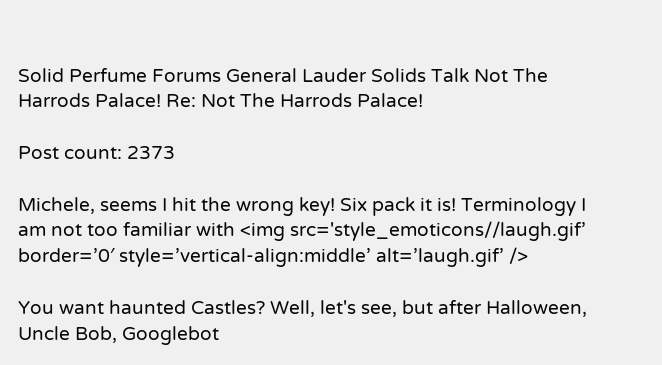Solid Perfume Forums General Lauder Solids Talk Not The Harrods Palace! Re: Not The Harrods Palace!

Post count: 2373

Michele, seems I hit the wrong key! Six pack it is! Terminology I am not too familiar with <img src='style_emoticons//laugh.gif’ border=’0′ style=’vertical-align:middle’ alt=’laugh.gif’ />

You want haunted Castles? Well, let's see, but after Halloween, Uncle Bob, Googlebot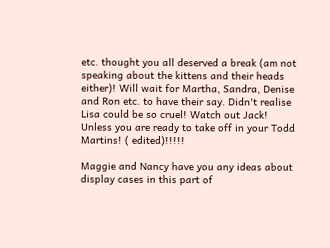etc. thought you all deserved a break (am not speaking about the kittens and their heads either)! Will wait for Martha, Sandra, Denise and Ron etc. to have their say. Didn't realise Lisa could be so cruel! Watch out Jack! Unless you are ready to take off in your Todd Martins! ( edited)!!!!!

Maggie and Nancy have you any ideas about display cases in this part of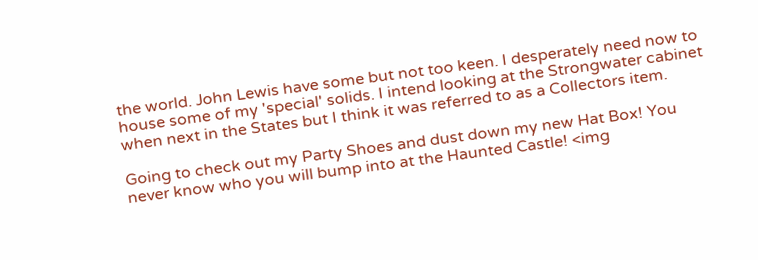the world. John Lewis have some but not too keen. I desperately need now to house some of my 'special' solids. I intend looking at the Strongwater cabinet when next in the States but I think it was referred to as a Collectors item.

Going to check out my Party Shoes and dust down my new Hat Box! You never know who you will bump into at the Haunted Castle! <img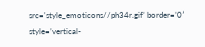src='style_emoticons//ph34r.gif’ border=’0′ style=’vertical-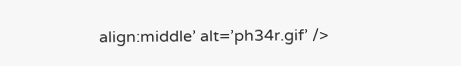align:middle’ alt=’ph34r.gif’ />